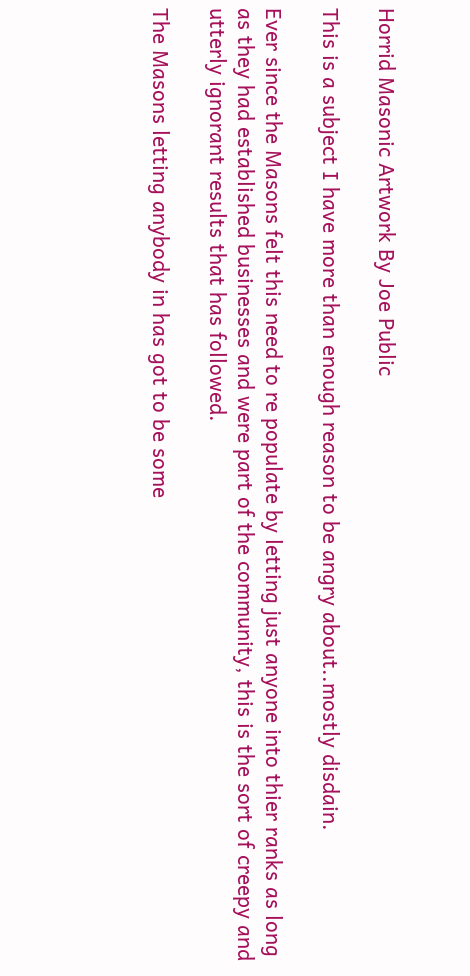Horrid Masonic Artwork By Joe Public

This is a subject I have more than enough reason to be angry about..mostly disdain.

Ever since the Masons felt this need to re populate by letting just anyone into thier ranks as long as they had established businesses and were part of the community, this is the sort of creepy and utterly ignorant results that has followed.

The Masons letting anybody in has got to be some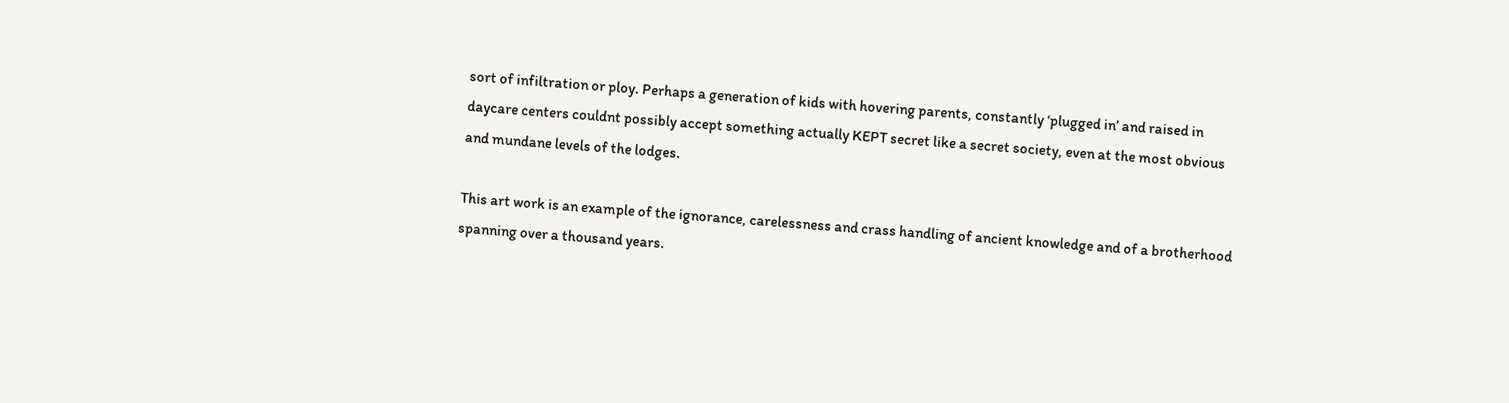sort of infiltration or ploy. Perhaps a generation of kids with hovering parents, constantly ‘plugged in’ and raised in daycare centers couldnt possibly accept something actually KEPT secret like a secret society, even at the most obvious and mundane levels of the lodges.

This art work is an example of the ignorance, carelessness and crass handling of ancient knowledge and of a brotherhood spanning over a thousand years.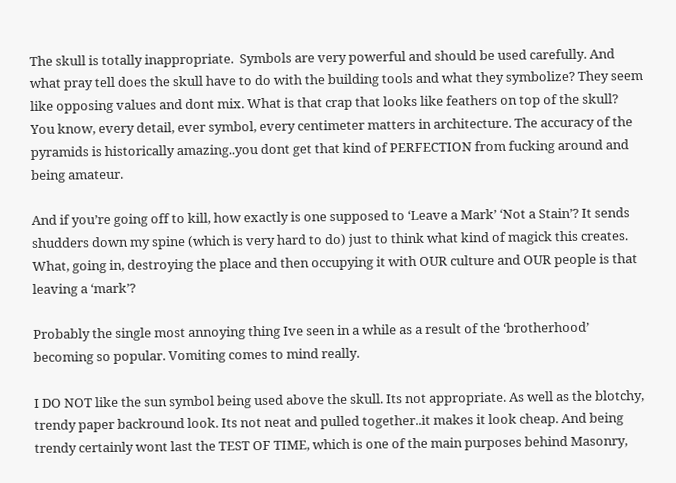The skull is totally inappropriate.  Symbols are very powerful and should be used carefully. And what pray tell does the skull have to do with the building tools and what they symbolize? They seem like opposing values and dont mix. What is that crap that looks like feathers on top of the skull? You know, every detail, ever symbol, every centimeter matters in architecture. The accuracy of the pyramids is historically amazing..you dont get that kind of PERFECTION from fucking around and being amateur.

And if you’re going off to kill, how exactly is one supposed to ‘Leave a Mark’ ‘Not a Stain’? It sends shudders down my spine (which is very hard to do) just to think what kind of magick this creates. What, going in, destroying the place and then occupying it with OUR culture and OUR people is that leaving a ‘mark’?

Probably the single most annoying thing Ive seen in a while as a result of the ‘brotherhood’ becoming so popular. Vomiting comes to mind really.

I DO NOT like the sun symbol being used above the skull. Its not appropriate. As well as the blotchy, trendy paper backround look. Its not neat and pulled together..it makes it look cheap. And being trendy certainly wont last the TEST OF TIME, which is one of the main purposes behind Masonry,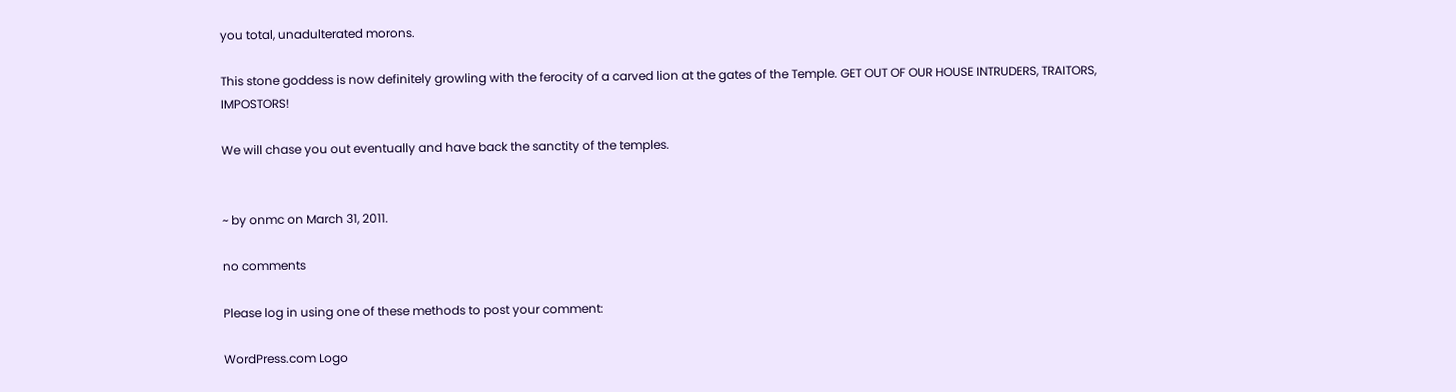you total, unadulterated morons.

This stone goddess is now definitely growling with the ferocity of a carved lion at the gates of the Temple. GET OUT OF OUR HOUSE INTRUDERS, TRAITORS, IMPOSTORS!

We will chase you out eventually and have back the sanctity of the temples.


~ by onmc on March 31, 2011.

no comments

Please log in using one of these methods to post your comment:

WordPress.com Logo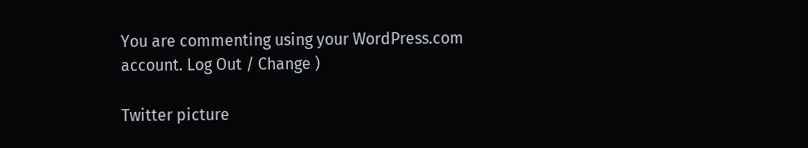You are commenting using your WordPress.com account. Log Out / Change )

Twitter picture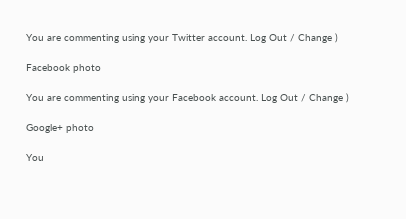You are commenting using your Twitter account. Log Out / Change )

Facebook photo

You are commenting using your Facebook account. Log Out / Change )

Google+ photo

You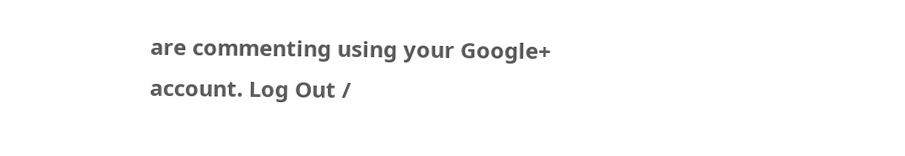are commenting using your Google+ account. Log Out /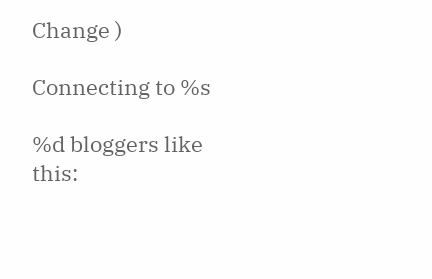Change )

Connecting to %s

%d bloggers like this: